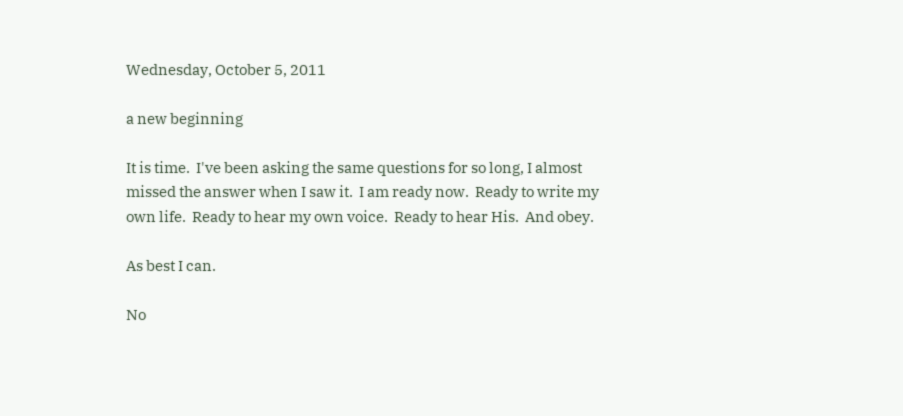Wednesday, October 5, 2011

a new beginning

It is time.  I've been asking the same questions for so long, I almost missed the answer when I saw it.  I am ready now.  Ready to write my own life.  Ready to hear my own voice.  Ready to hear His.  And obey.

As best I can.

No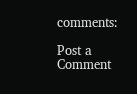comments:

Post a Comment